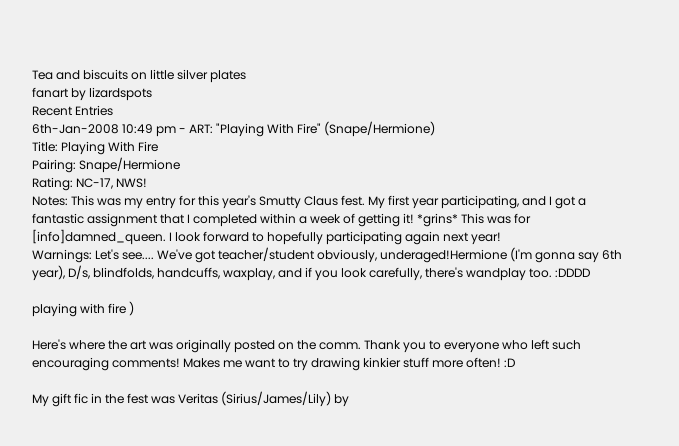Tea and biscuits on little silver plates
fanart by lizardspots
Recent Entries
6th-Jan-2008 10:49 pm - ART: "Playing With Fire" (Snape/Hermione)
Title: Playing With Fire
Pairing: Snape/Hermione
Rating: NC-17, NWS!
Notes: This was my entry for this year's Smutty Claus fest. My first year participating, and I got a fantastic assignment that I completed within a week of getting it! *grins* This was for [info]damned_queen. I look forward to hopefully participating again next year!
Warnings: Let's see.... We've got teacher/student obviously, underaged!Hermione (I'm gonna say 6th year), D/s, blindfolds, handcuffs, waxplay, and if you look carefully, there's wandplay too. :DDDD

playing with fire )

Here's where the art was originally posted on the comm. Thank you to everyone who left such encouraging comments! Makes me want to try drawing kinkier stuff more often! :D

My gift fic in the fest was Veritas (Sirius/James/Lily) by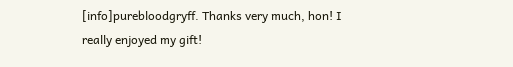[info]purebloodgryff. Thanks very much, hon! I really enjoyed my gift!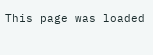This page was loaded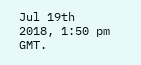Jul 19th 2018, 1:50 pm GMT.